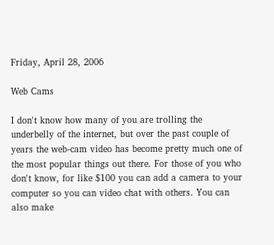Friday, April 28, 2006

Web Cams

I don't know how many of you are trolling the underbelly of the internet, but over the past couple of years the web-cam video has become pretty much one of the most popular things out there. For those of you who don't know, for like $100 you can add a camera to your computer so you can video chat with others. You can also make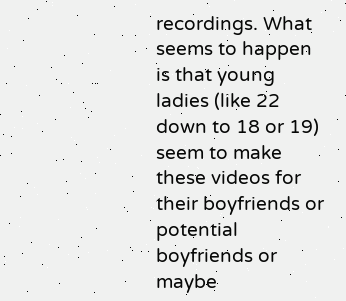recordings. What seems to happen is that young ladies (like 22 down to 18 or 19) seem to make these videos for their boyfriends or potential boyfriends or maybe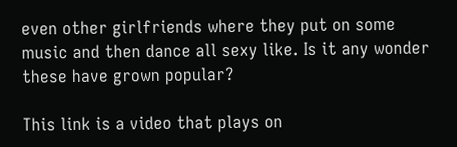even other girlfriends where they put on some music and then dance all sexy like. Is it any wonder these have grown popular?

This link is a video that plays on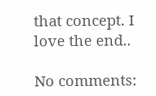that concept. I love the end..

No comments: